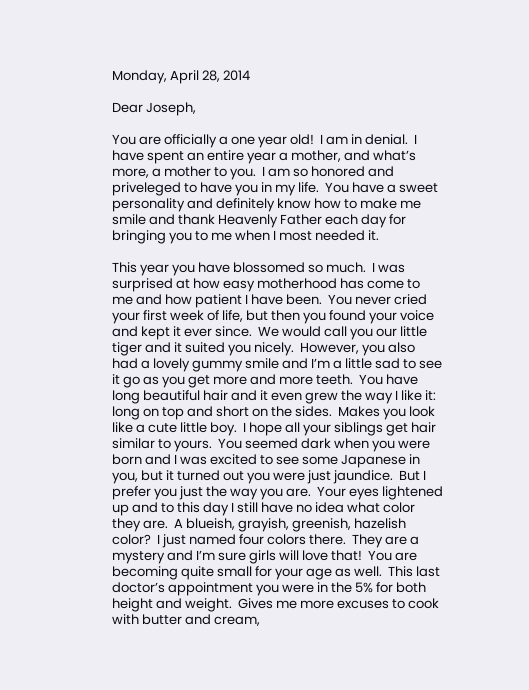Monday, April 28, 2014

Dear Joseph,

You are officially a one year old!  I am in denial.  I have spent an entire year a mother, and what’s more, a mother to you.  I am so honored and priveleged to have you in my life.  You have a sweet personality and definitely know how to make me smile and thank Heavenly Father each day for bringing you to me when I most needed it.

This year you have blossomed so much.  I was surprised at how easy motherhood has come to me and how patient I have been.  You never cried your first week of life, but then you found your voice and kept it ever since.  We would call you our little tiger and it suited you nicely.  However, you also had a lovely gummy smile and I’m a little sad to see it go as you get more and more teeth.  You have long beautiful hair and it even grew the way I like it: long on top and short on the sides.  Makes you look like a cute little boy.  I hope all your siblings get hair similar to yours.  You seemed dark when you were born and I was excited to see some Japanese in you, but it turned out you were just jaundice.  But I prefer you just the way you are.  Your eyes lightened up and to this day I still have no idea what color they are.  A blueish, grayish, greenish, hazelish color?  I just named four colors there.  They are a mystery and I’m sure girls will love that!  You are becoming quite small for your age as well.  This last doctor’s appointment you were in the 5% for both height and weight.  Gives me more excuses to cook with butter and cream,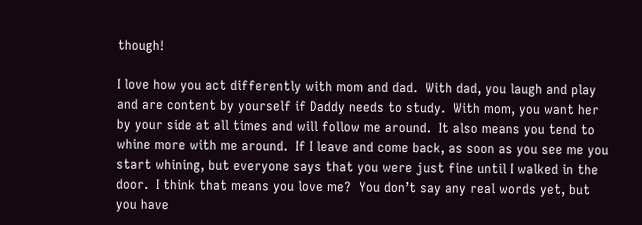though!

I love how you act differently with mom and dad.  With dad, you laugh and play and are content by yourself if Daddy needs to study.  With mom, you want her by your side at all times and will follow me around.  It also means you tend to whine more with me around.  If I leave and come back, as soon as you see me you start whining, but everyone says that you were just fine until I walked in the door.  I think that means you love me?  You don’t say any real words yet, but you have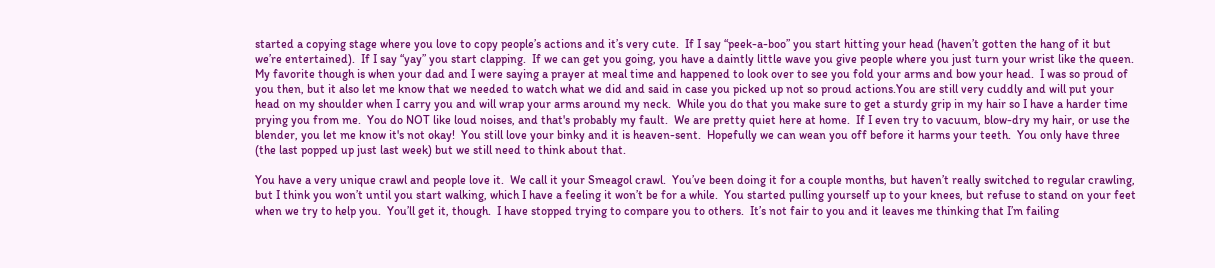started a copying stage where you love to copy people’s actions and it’s very cute.  If I say “peek-a-boo” you start hitting your head (haven’t gotten the hang of it but we’re entertained).  If I say “yay” you start clapping.  If we can get you going, you have a daintly little wave you give people where you just turn your wrist like the queen.  My favorite though is when your dad and I were saying a prayer at meal time and happened to look over to see you fold your arms and bow your head.  I was so proud of you then, but it also let me know that we needed to watch what we did and said in case you picked up not so proud actions.You are still very cuddly and will put your head on my shoulder when I carry you and will wrap your arms around my neck.  While you do that you make sure to get a sturdy grip in my hair so I have a harder time prying you from me.  You do NOT like loud noises, and that's probably my fault.  We are pretty quiet here at home.  If I even try to vacuum, blow-dry my hair, or use the blender, you let me know it's not okay!  You still love your binky and it is heaven-sent.  Hopefully we can wean you off before it harms your teeth.  You only have three (the last popped up just last week) but we still need to think about that.

You have a very unique crawl and people love it.  We call it your Smeagol crawl.  You’ve been doing it for a couple months, but haven’t really switched to regular crawling, but I think you won’t until you start walking, which I have a feeling it won’t be for a while.  You started pulling yourself up to your knees, but refuse to stand on your feet when we try to help you.  You’ll get it, though.  I have stopped trying to compare you to others.  It’s not fair to you and it leaves me thinking that I’m failing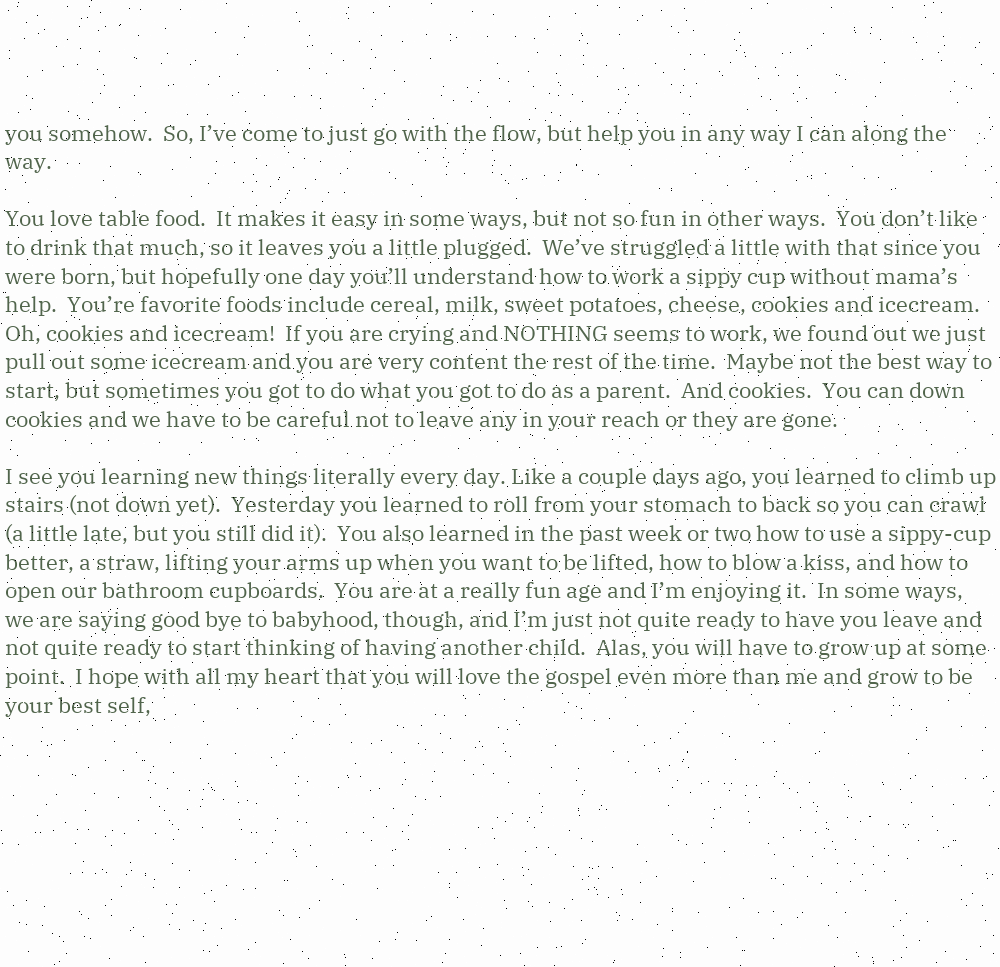you somehow.  So, I’ve come to just go with the flow, but help you in any way I can along the way.

You love table food.  It makes it easy in some ways, but not so fun in other ways.  You don’t like to drink that much, so it leaves you a little plugged.  We’ve struggled a little with that since you were born, but hopefully one day you’ll understand how to work a sippy cup without mama’s help.  You’re favorite foods include cereal, milk, sweet potatoes, cheese, cookies and icecream.  Oh, cookies and icecream!  If you are crying and NOTHING seems to work, we found out we just pull out some icecream and you are very content the rest of the time.  Maybe not the best way to start, but sometimes you got to do what you got to do as a parent.  And cookies.  You can down cookies and we have to be careful not to leave any in your reach or they are gone.

I see you learning new things literally every day. Like a couple days ago, you learned to climb up stairs (not down yet).  Yesterday you learned to roll from your stomach to back so you can crawl (a little late, but you still did it).  You also learned in the past week or two how to use a sippy-cup better, a straw, lifting your arms up when you want to be lifted, how to blow a kiss, and how to open our bathroom cupboards.  You are at a really fun age and I’m enjoying it.  In some ways, we are saying good bye to babyhood, though, and I’m just not quite ready to have you leave and not quite ready to start thinking of having another child.  Alas, you will have to grow up at some point.  I hope with all my heart that you will love the gospel even more than me and grow to be your best self,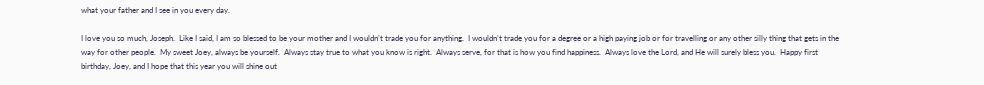what your father and I see in you every day.

I love you so much, Joseph.  Like I said, I am so blessed to be your mother and I wouldn’t trade you for anything.  I wouldn’t trade you for a degree or a high paying job or for travelling or any other silly thing that gets in the way for other people.  My sweet Joey, always be yourself.  Always stay true to what you know is right.  Always serve, for that is how you find happiness.  Always love the Lord, and He will surely bless you.  Happy first birthday, Joey, and I hope that this year you will shine out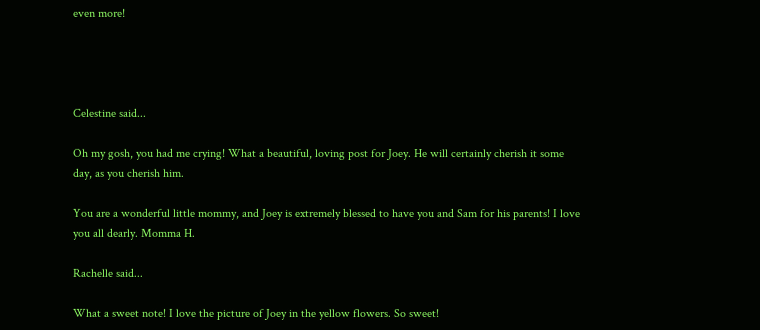even more!




Celestine said...

Oh my gosh, you had me crying! What a beautiful, loving post for Joey. He will certainly cherish it some day, as you cherish him.

You are a wonderful little mommy, and Joey is extremely blessed to have you and Sam for his parents! I love you all dearly. Momma H.

Rachelle said...

What a sweet note! I love the picture of Joey in the yellow flowers. So sweet!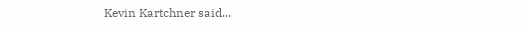Kevin Kartchner said...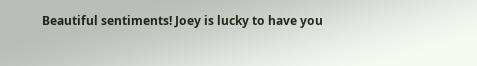Beautiful sentiments! Joey is lucky to have you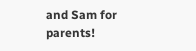and Sam for parents!